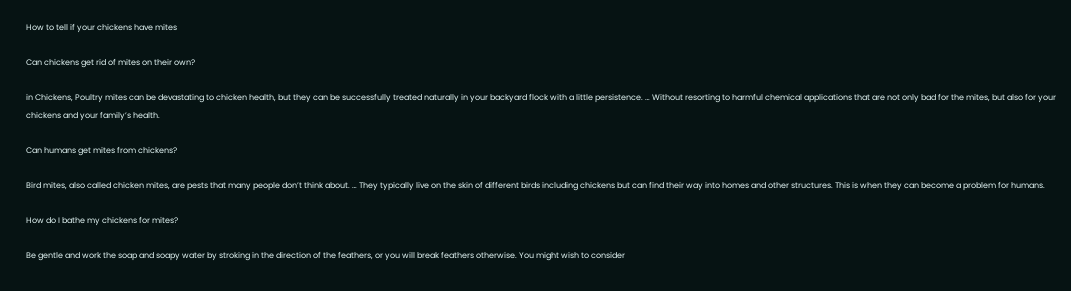How to tell if your chickens have mites

Can chickens get rid of mites on their own?

in Chickens, Poultry mites can be devastating to chicken health, but they can be successfully treated naturally in your backyard flock with a little persistence. … Without resorting to harmful chemical applications that are not only bad for the mites, but also for your chickens and your family’s health.

Can humans get mites from chickens?

Bird mites, also called chicken mites, are pests that many people don’t think about. … They typically live on the skin of different birds including chickens but can find their way into homes and other structures. This is when they can become a problem for humans.

How do I bathe my chickens for mites?

Be gentle and work the soap and soapy water by stroking in the direction of the feathers, or you will break feathers otherwise. You might wish to consider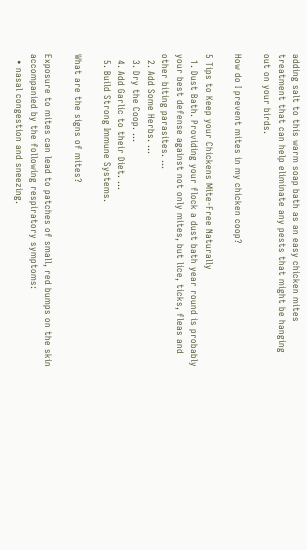adding salt to this warm soap bath as an easy chicken mites treatment that can help eliminate any pests that might be hanging out on your birds.

How do I prevent mites in my chicken coop?

5 Tips to Keep your Chickens Mite-Free Naturally
  1. Dust Bath. Providing your flock a dust bath year round is probably your best defense against not only mites, but lice, ticks, fleas and other biting parasites. …
  2. Add Some Herbs. …
  3. Dry the Coop. …
  4. Add Garlic to their Diet. …
  5. Build Strong Immune Systems.

What are the signs of mites?

Exposure to mites can lead to patches of small, red bumps on the skin accompanied by the following respiratory symptoms:
  • nasal congestion and sneezing.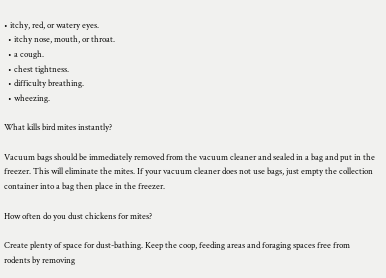• itchy, red, or watery eyes.
  • itchy nose, mouth, or throat.
  • a cough.
  • chest tightness.
  • difficulty breathing.
  • wheezing.

What kills bird mites instantly?

Vacuum bags should be immediately removed from the vacuum cleaner and sealed in a bag and put in the freezer. This will eliminate the mites. If your vacuum cleaner does not use bags, just empty the collection container into a bag then place in the freezer.

How often do you dust chickens for mites?

Create plenty of space for dust-bathing. Keep the coop, feeding areas and foraging spaces free from rodents by removing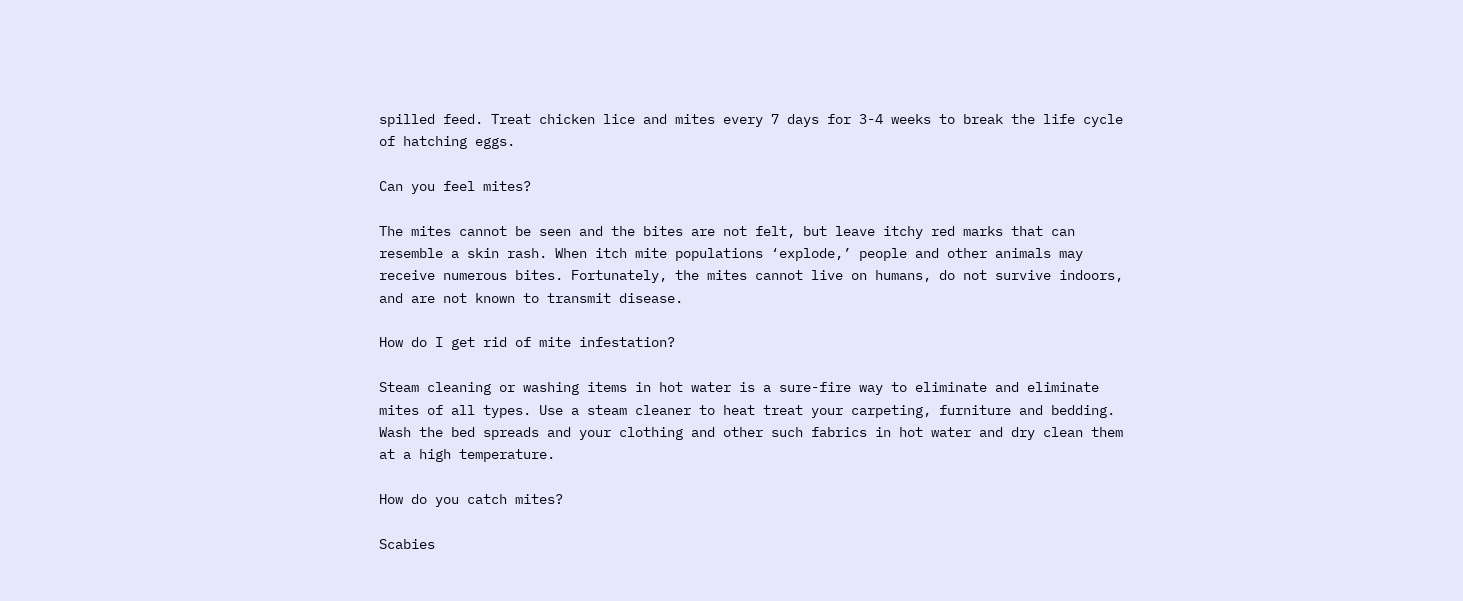spilled feed. Treat chicken lice and mites every 7 days for 3-4 weeks to break the life cycle of hatching eggs.

Can you feel mites?

The mites cannot be seen and the bites are not felt, but leave itchy red marks that can resemble a skin rash. When itch mite populations ‘explode,’ people and other animals may receive numerous bites. Fortunately, the mites cannot live on humans, do not survive indoors, and are not known to transmit disease.

How do I get rid of mite infestation?

Steam cleaning or washing items in hot water is a sure-fire way to eliminate and eliminate mites of all types. Use a steam cleaner to heat treat your carpeting, furniture and bedding. Wash the bed spreads and your clothing and other such fabrics in hot water and dry clean them at a high temperature.

How do you catch mites?

Scabies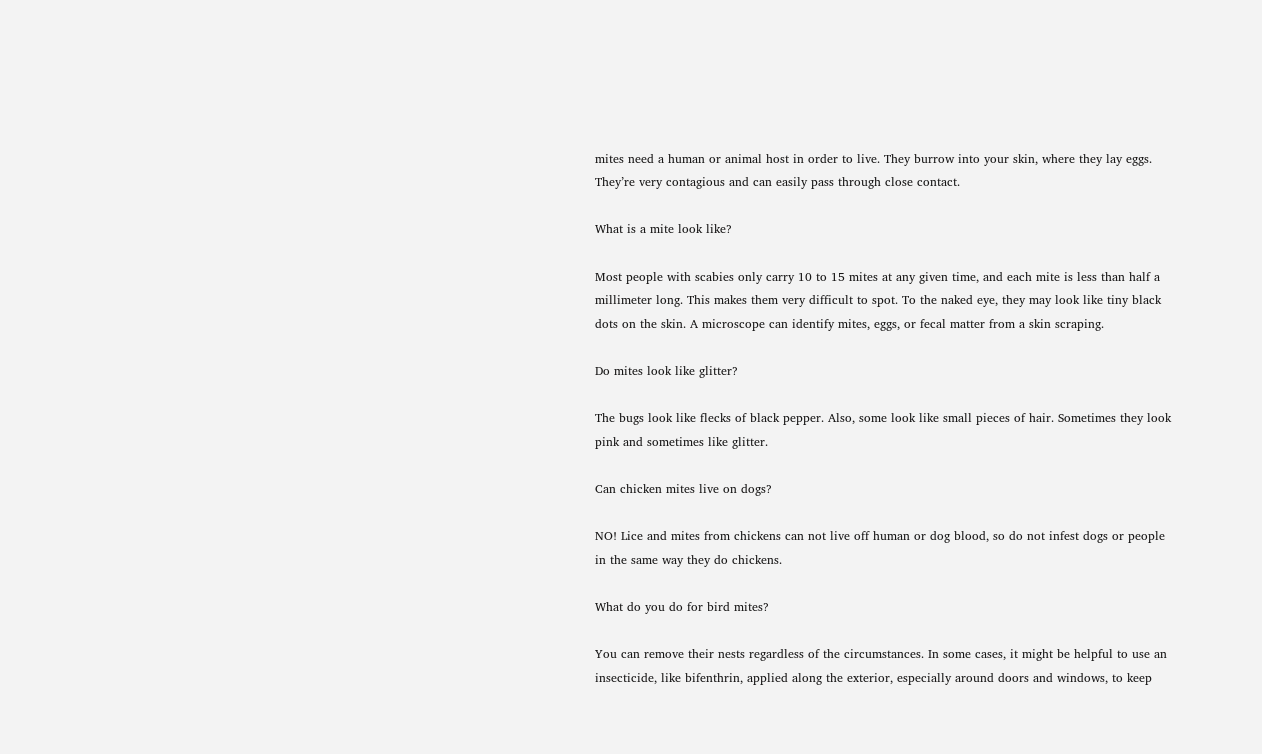mites need a human or animal host in order to live. They burrow into your skin, where they lay eggs. They’re very contagious and can easily pass through close contact.

What is a mite look like?

Most people with scabies only carry 10 to 15 mites at any given time, and each mite is less than half a millimeter long. This makes them very difficult to spot. To the naked eye, they may look like tiny black dots on the skin. A microscope can identify mites, eggs, or fecal matter from a skin scraping.

Do mites look like glitter?

The bugs look like flecks of black pepper. Also, some look like small pieces of hair. Sometimes they look pink and sometimes like glitter.

Can chicken mites live on dogs?

NO! Lice and mites from chickens can not live off human or dog blood, so do not infest dogs or people in the same way they do chickens.

What do you do for bird mites?

You can remove their nests regardless of the circumstances. In some cases, it might be helpful to use an insecticide, like bifenthrin, applied along the exterior, especially around doors and windows, to keep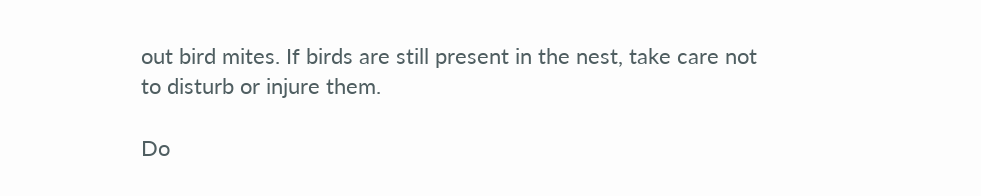out bird mites. If birds are still present in the nest, take care not to disturb or injure them.

Do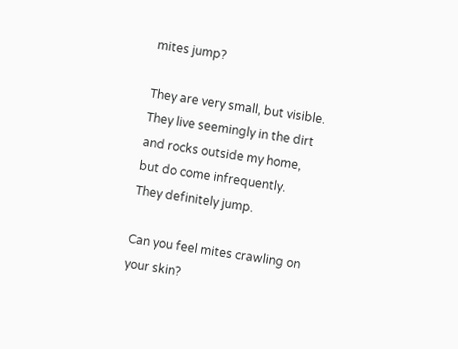mites jump?

They are very small, but visible. They live seemingly in the dirt and rocks outside my home, but do come infrequently. They definitely jump.

Can you feel mites crawling on your skin?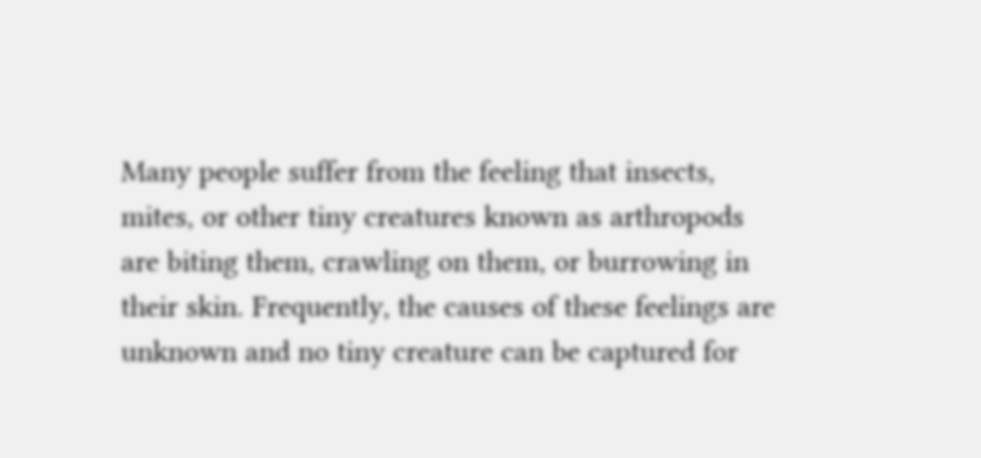Many people suffer from the feeling that insects, mites, or other tiny creatures known as arthropods are biting them, crawling on them, or burrowing in their skin. Frequently, the causes of these feelings are unknown and no tiny creature can be captured for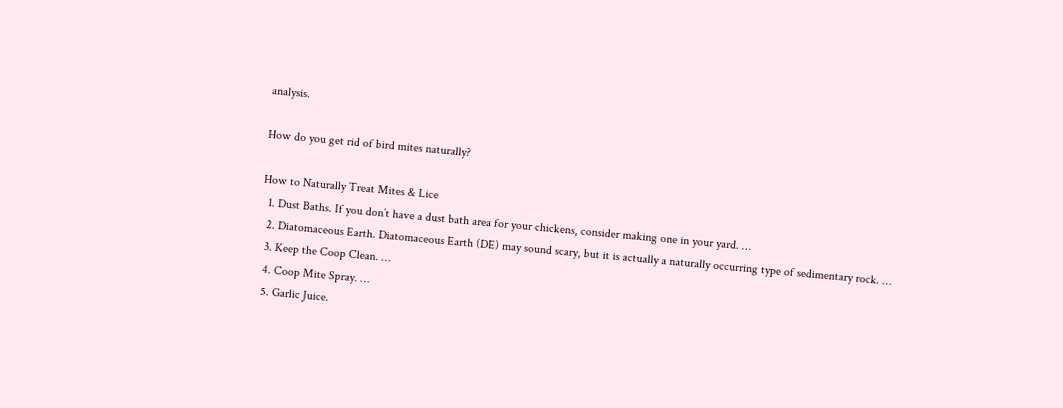analysis.

How do you get rid of bird mites naturally?

How to Naturally Treat Mites & Lice
  1. Dust Baths. If you don’t have a dust bath area for your chickens, consider making one in your yard. …
  2. Diatomaceous Earth. Diatomaceous Earth (DE) may sound scary, but it is actually a naturally occurring type of sedimentary rock. …
  3. Keep the Coop Clean. …
  4. Coop Mite Spray. …
  5. Garlic Juice.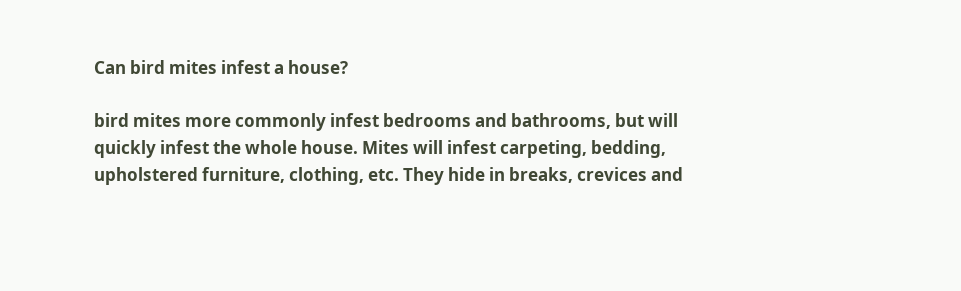Can bird mites infest a house?

bird mites more commonly infest bedrooms and bathrooms, but will quickly infest the whole house. Mites will infest carpeting, bedding, upholstered furniture, clothing, etc. They hide in breaks, crevices and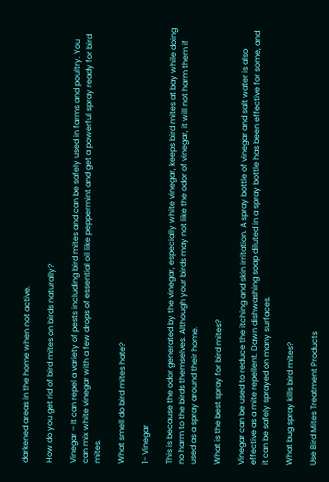darkened areas in the home when not active.

How do you get rid of bird mites on birds naturally?

Vinegar – It can repel a variety of pests including bird mites and can be safely used in farms and poultry. You can mix white vinegar with a few drops of essential oil like peppermint and get a powerful spray ready for bird mites.

What smell do bird mites hate?

1- Vinegar

This is because the odor generated by the vinegar, especially white vinegar, keeps bird mites at bay while doing no harm to the birds themselves. Although your birds may not like the odor of vinegar, it will not harm them if used as a spray around their home.

What is the best spray for bird mites?

Vinegar can be used to reduce the itching and skin irritation. A spray bottle of vinegar and salt water is also effective as a mite repellent. Dawn dishwashing soap diluted in a spray bottle has been effective for some, and it can be safely sprayed on many surfaces.

What bug spray kills bird mites?

Use Bird Mites Treatment Products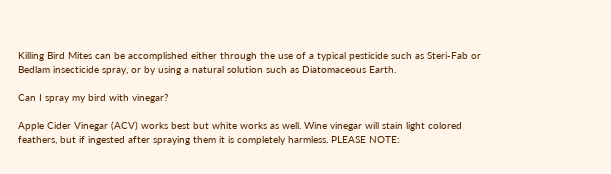Killing Bird Mites can be accomplished either through the use of a typical pesticide such as Steri-Fab or Bedlam insecticide spray, or by using a natural solution such as Diatomaceous Earth.

Can I spray my bird with vinegar?

Apple Cider Vinegar (ACV) works best but white works as well. Wine vinegar will stain light colored feathers, but if ingested after spraying them it is completely harmless. PLEASE NOTE: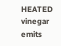HEATED vinegar emits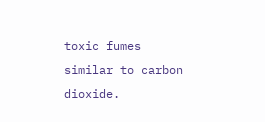toxic fumes similar to carbon dioxide.